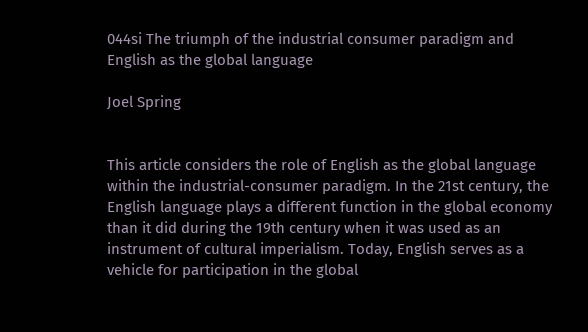044si The triumph of the industrial consumer paradigm and English as the global language

Joel Spring


This article considers the role of English as the global language within the industrial-consumer paradigm. In the 21st century, the English language plays a different function in the global economy than it did during the 19th century when it was used as an instrument of cultural imperialism. Today, English serves as a vehicle for participation in the global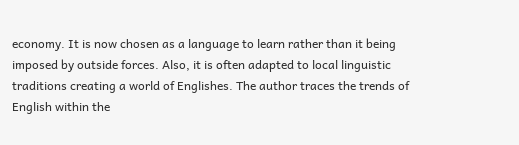economy. It is now chosen as a language to learn rather than it being imposed by outside forces. Also, it is often adapted to local linguistic traditions creating a world of Englishes. The author traces the trends of English within the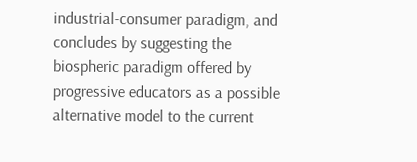industrial-consumer paradigm, and concludes by suggesting the biospheric paradigm offered by progressive educators as a possible alternative model to the current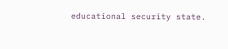educational security state.